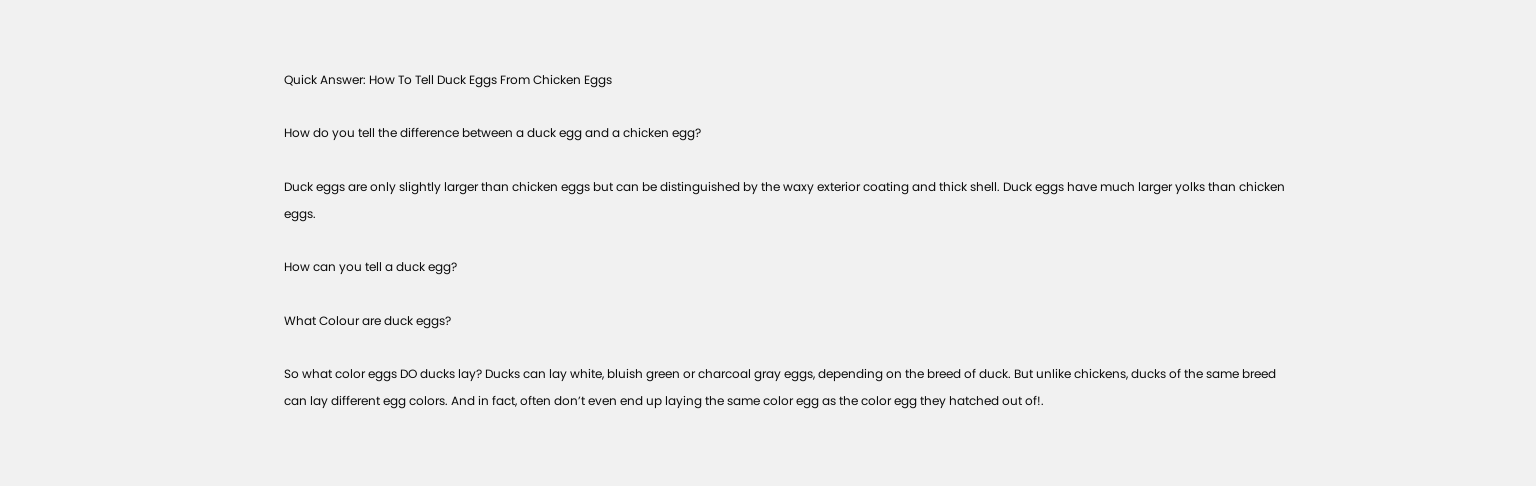Quick Answer: How To Tell Duck Eggs From Chicken Eggs

How do you tell the difference between a duck egg and a chicken egg?

Duck eggs are only slightly larger than chicken eggs but can be distinguished by the waxy exterior coating and thick shell. Duck eggs have much larger yolks than chicken eggs.

How can you tell a duck egg?

What Colour are duck eggs?

So what color eggs DO ducks lay? Ducks can lay white, bluish green or charcoal gray eggs, depending on the breed of duck. But unlike chickens, ducks of the same breed can lay different egg colors. And in fact, often don’t even end up laying the same color egg as the color egg they hatched out of!.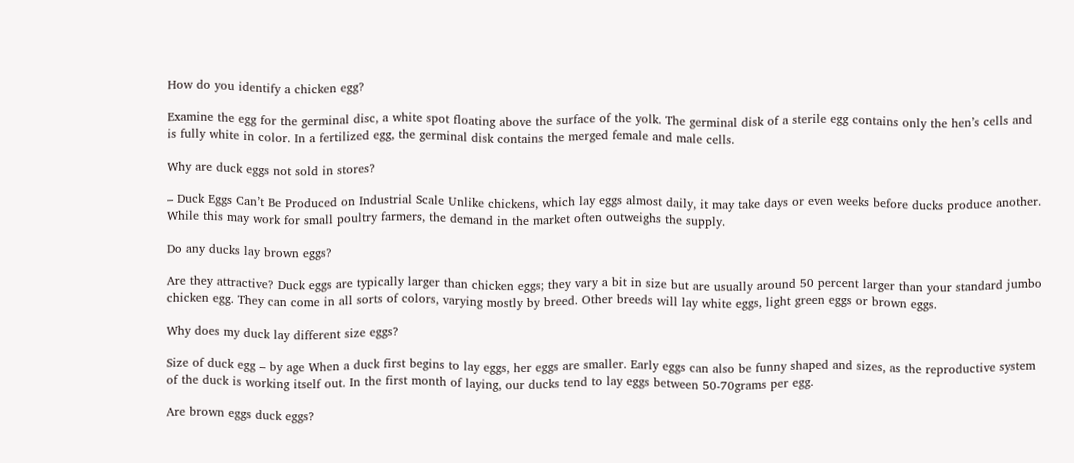How do you identify a chicken egg?

Examine the egg for the germinal disc, a white spot floating above the surface of the yolk. The germinal disk of a sterile egg contains only the hen’s cells and is fully white in color. In a fertilized egg, the germinal disk contains the merged female and male cells.

Why are duck eggs not sold in stores?

– Duck Eggs Can’t Be Produced on Industrial Scale Unlike chickens, which lay eggs almost daily, it may take days or even weeks before ducks produce another. While this may work for small poultry farmers, the demand in the market often outweighs the supply.

Do any ducks lay brown eggs?

Are they attractive? Duck eggs are typically larger than chicken eggs; they vary a bit in size but are usually around 50 percent larger than your standard jumbo chicken egg. They can come in all sorts of colors, varying mostly by breed. Other breeds will lay white eggs, light green eggs or brown eggs.

Why does my duck lay different size eggs?

Size of duck egg – by age When a duck first begins to lay eggs, her eggs are smaller. Early eggs can also be funny shaped and sizes, as the reproductive system of the duck is working itself out. In the first month of laying, our ducks tend to lay eggs between 50-70grams per egg.

Are brown eggs duck eggs?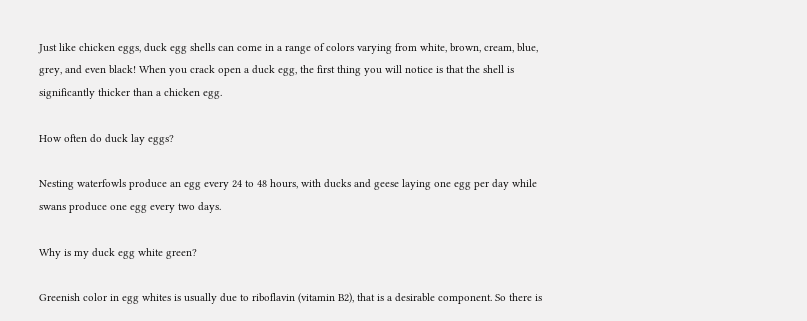Just like chicken eggs, duck egg shells can come in a range of colors varying from white, brown, cream, blue, grey, and even black! When you crack open a duck egg, the first thing you will notice is that the shell is significantly thicker than a chicken egg.

How often do duck lay eggs?

Nesting waterfowls produce an egg every 24 to 48 hours, with ducks and geese laying one egg per day while swans produce one egg every two days.

Why is my duck egg white green?

Greenish color in egg whites is usually due to riboflavin (vitamin B2), that is a desirable component. So there is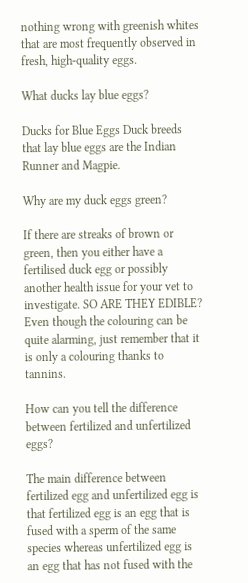nothing wrong with greenish whites that are most frequently observed in fresh, high-quality eggs.

What ducks lay blue eggs?

Ducks for Blue Eggs Duck breeds that lay blue eggs are the Indian Runner and Magpie.

Why are my duck eggs green?

If there are streaks of brown or green, then you either have a fertilised duck egg or possibly another health issue for your vet to investigate. SO ARE THEY EDIBLE? Even though the colouring can be quite alarming, just remember that it is only a colouring thanks to tannins.

How can you tell the difference between fertilized and unfertilized eggs?

The main difference between fertilized egg and unfertilized egg is that fertilized egg is an egg that is fused with a sperm of the same species whereas unfertilized egg is an egg that has not fused with the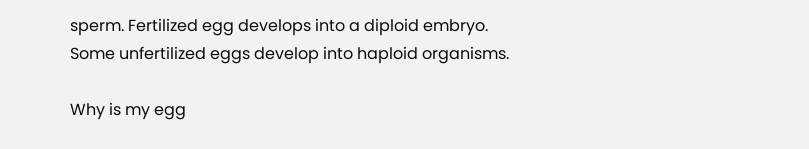sperm. Fertilized egg develops into a diploid embryo. Some unfertilized eggs develop into haploid organisms.

Why is my egg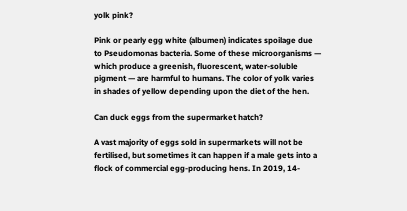yolk pink?

Pink or pearly egg white (albumen) indicates spoilage due to Pseudomonas bacteria. Some of these microorganisms — which produce a greenish, fluorescent, water-soluble pigment — are harmful to humans. The color of yolk varies in shades of yellow depending upon the diet of the hen.

Can duck eggs from the supermarket hatch?

A vast majority of eggs sold in supermarkets will not be fertilised, but sometimes it can happen if a male gets into a flock of commercial egg-producing hens. In 2019, 14-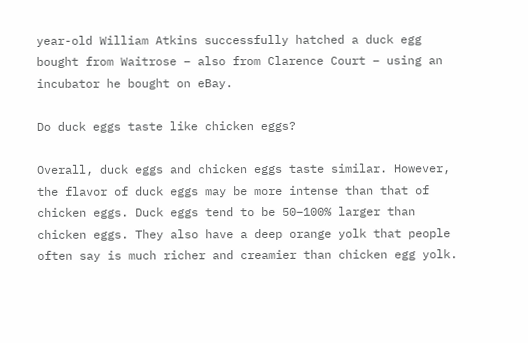year-old William Atkins successfully hatched a duck egg bought from Waitrose – also from Clarence Court – using an incubator he bought on eBay.

Do duck eggs taste like chicken eggs?

Overall, duck eggs and chicken eggs taste similar. However, the flavor of duck eggs may be more intense than that of chicken eggs. Duck eggs tend to be 50–100% larger than chicken eggs. They also have a deep orange yolk that people often say is much richer and creamier than chicken egg yolk.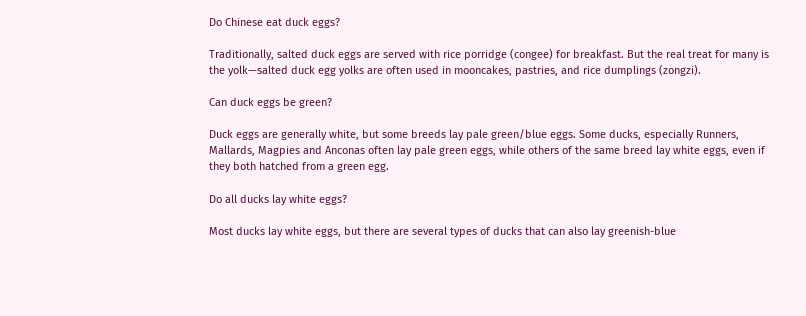Do Chinese eat duck eggs?

Traditionally, salted duck eggs are served with rice porridge (congee) for breakfast. But the real treat for many is the yolk—salted duck egg yolks are often used in mooncakes, pastries, and rice dumplings (zongzi).

Can duck eggs be green?

Duck eggs are generally white, but some breeds lay pale green/blue eggs. Some ducks, especially Runners, Mallards, Magpies and Anconas often lay pale green eggs, while others of the same breed lay white eggs, even if they both hatched from a green egg.

Do all ducks lay white eggs?

Most ducks lay white eggs, but there are several types of ducks that can also lay greenish-blue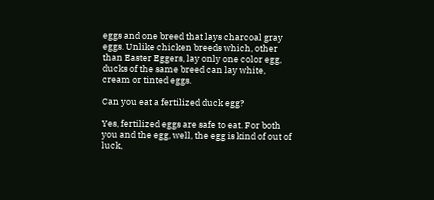eggs and one breed that lays charcoal gray eggs. Unlike chicken breeds which, other than Easter Eggers, lay only one color egg, ducks of the same breed can lay white, cream or tinted eggs.

Can you eat a fertilized duck egg?

Yes, fertilized eggs are safe to eat. For both you and the egg, well, the egg is kind of out of luck,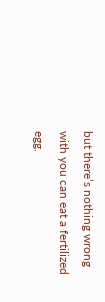but there’s nothing wrong with you can eat a fertilized egg.